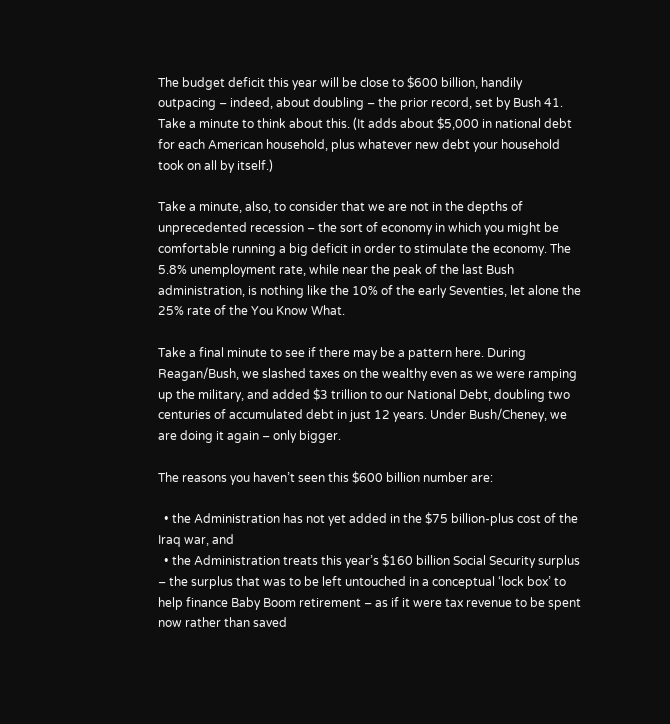The budget deficit this year will be close to $600 billion, handily outpacing – indeed, about doubling – the prior record, set by Bush 41. Take a minute to think about this. (It adds about $5,000 in national debt for each American household, plus whatever new debt your household took on all by itself.)

Take a minute, also, to consider that we are not in the depths of unprecedented recession – the sort of economy in which you might be comfortable running a big deficit in order to stimulate the economy. The 5.8% unemployment rate, while near the peak of the last Bush administration, is nothing like the 10% of the early Seventies, let alone the 25% rate of the You Know What.

Take a final minute to see if there may be a pattern here. During Reagan/Bush, we slashed taxes on the wealthy even as we were ramping up the military, and added $3 trillion to our National Debt, doubling two centuries of accumulated debt in just 12 years. Under Bush/Cheney, we are doing it again – only bigger.

The reasons you haven’t seen this $600 billion number are:

  • the Administration has not yet added in the $75 billion-plus cost of the Iraq war, and
  • the Administration treats this year’s $160 billion Social Security surplus – the surplus that was to be left untouched in a conceptual ‘lock box’ to help finance Baby Boom retirement – as if it were tax revenue to be spent now rather than saved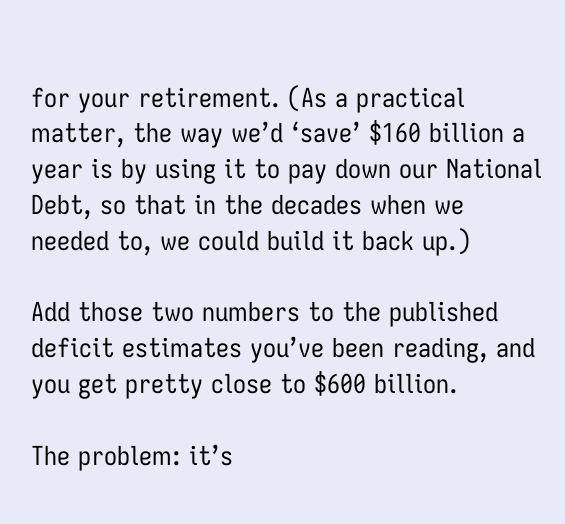for your retirement. (As a practical matter, the way we’d ‘save’ $160 billion a year is by using it to pay down our National Debt, so that in the decades when we needed to, we could build it back up.)

Add those two numbers to the published deficit estimates you’ve been reading, and you get pretty close to $600 billion.

The problem: it’s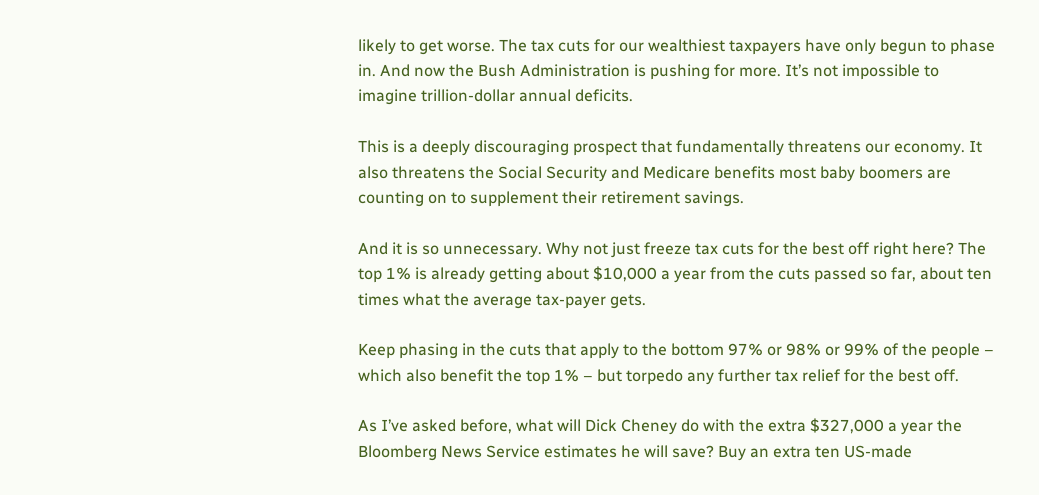likely to get worse. The tax cuts for our wealthiest taxpayers have only begun to phase in. And now the Bush Administration is pushing for more. It’s not impossible to imagine trillion-dollar annual deficits.

This is a deeply discouraging prospect that fundamentally threatens our economy. It also threatens the Social Security and Medicare benefits most baby boomers are counting on to supplement their retirement savings.

And it is so unnecessary. Why not just freeze tax cuts for the best off right here? The top 1% is already getting about $10,000 a year from the cuts passed so far, about ten times what the average tax-payer gets.

Keep phasing in the cuts that apply to the bottom 97% or 98% or 99% of the people – which also benefit the top 1% – but torpedo any further tax relief for the best off.

As I’ve asked before, what will Dick Cheney do with the extra $327,000 a year the Bloomberg News Service estimates he will save? Buy an extra ten US-made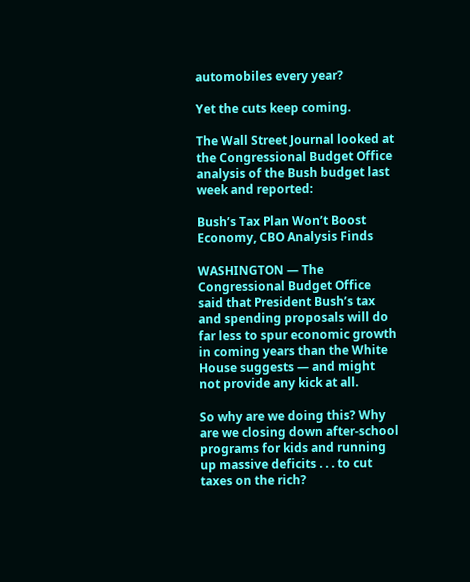automobiles every year?

Yet the cuts keep coming.

The Wall Street Journal looked at the Congressional Budget Office analysis of the Bush budget last week and reported:

Bush’s Tax Plan Won’t Boost Economy, CBO Analysis Finds

WASHINGTON — The Congressional Budget Office said that President Bush’s tax and spending proposals will do far less to spur economic growth in coming years than the White House suggests — and might not provide any kick at all.

So why are we doing this? Why are we closing down after-school programs for kids and running up massive deficits . . . to cut taxes on the rich?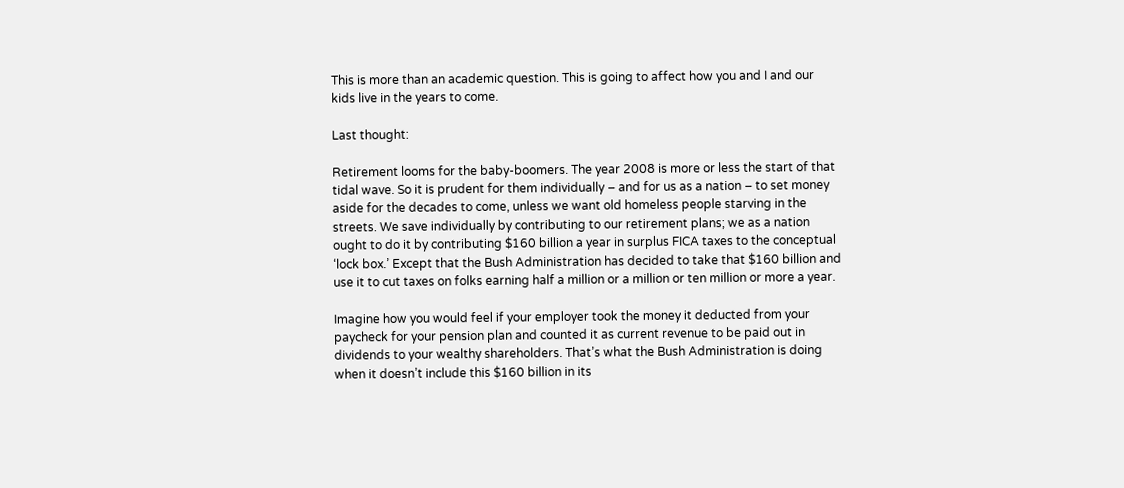This is more than an academic question. This is going to affect how you and I and our kids live in the years to come.

Last thought:

Retirement looms for the baby-boomers. The year 2008 is more or less the start of that tidal wave. So it is prudent for them individually – and for us as a nation – to set money aside for the decades to come, unless we want old homeless people starving in the streets. We save individually by contributing to our retirement plans; we as a nation ought to do it by contributing $160 billion a year in surplus FICA taxes to the conceptual ‘lock box.’ Except that the Bush Administration has decided to take that $160 billion and use it to cut taxes on folks earning half a million or a million or ten million or more a year.

Imagine how you would feel if your employer took the money it deducted from your paycheck for your pension plan and counted it as current revenue to be paid out in dividends to your wealthy shareholders. That’s what the Bush Administration is doing when it doesn’t include this $160 billion in its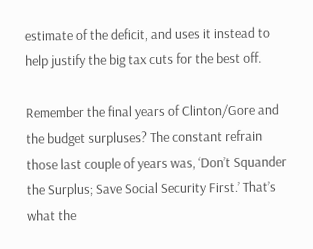estimate of the deficit, and uses it instead to help justify the big tax cuts for the best off.

Remember the final years of Clinton/Gore and the budget surpluses? The constant refrain those last couple of years was, ‘Don’t Squander the Surplus; Save Social Security First.’ That’s what the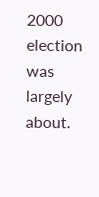2000 election was largely about.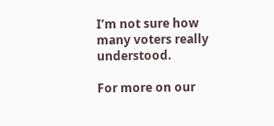I’m not sure how many voters really understood.

For more on our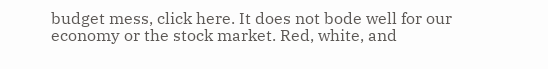budget mess, click here. It does not bode well for our economy or the stock market. Red, white, and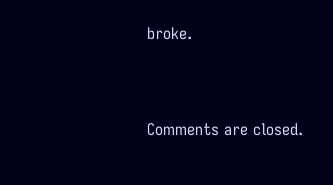broke.


Comments are closed.